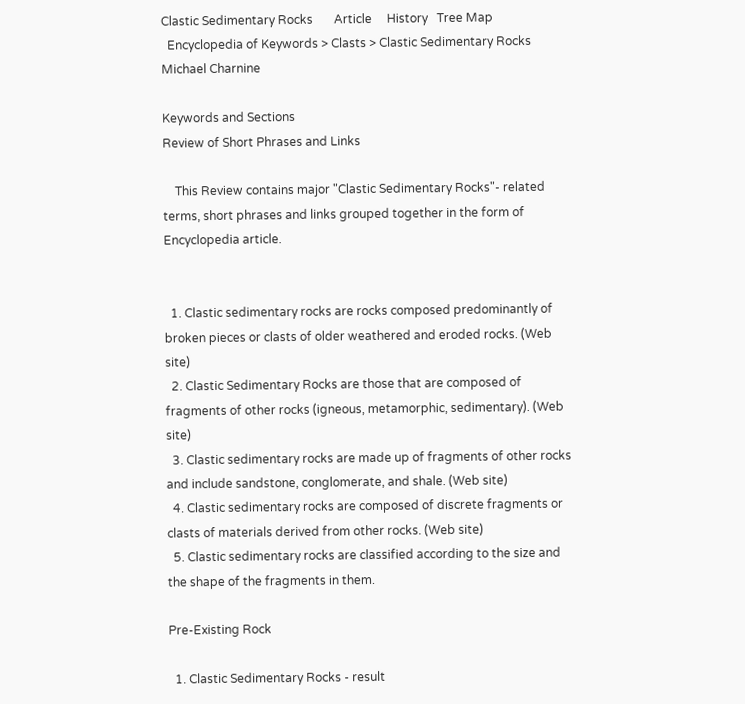Clastic Sedimentary Rocks       Article     History   Tree Map
  Encyclopedia of Keywords > Clasts > Clastic Sedimentary Rocks   Michael Charnine

Keywords and Sections
Review of Short Phrases and Links

    This Review contains major "Clastic Sedimentary Rocks"- related terms, short phrases and links grouped together in the form of Encyclopedia article.


  1. Clastic sedimentary rocks are rocks composed predominantly of broken pieces or clasts of older weathered and eroded rocks. (Web site)
  2. Clastic Sedimentary Rocks are those that are composed of fragments of other rocks (igneous, metamorphic, sedimentary). (Web site)
  3. Clastic sedimentary rocks are made up of fragments of other rocks and include sandstone, conglomerate, and shale. (Web site)
  4. Clastic sedimentary rocks are composed of discrete fragments or clasts of materials derived from other rocks. (Web site)
  5. Clastic sedimentary rocks are classified according to the size and the shape of the fragments in them.

Pre-Existing Rock

  1. Clastic Sedimentary Rocks - result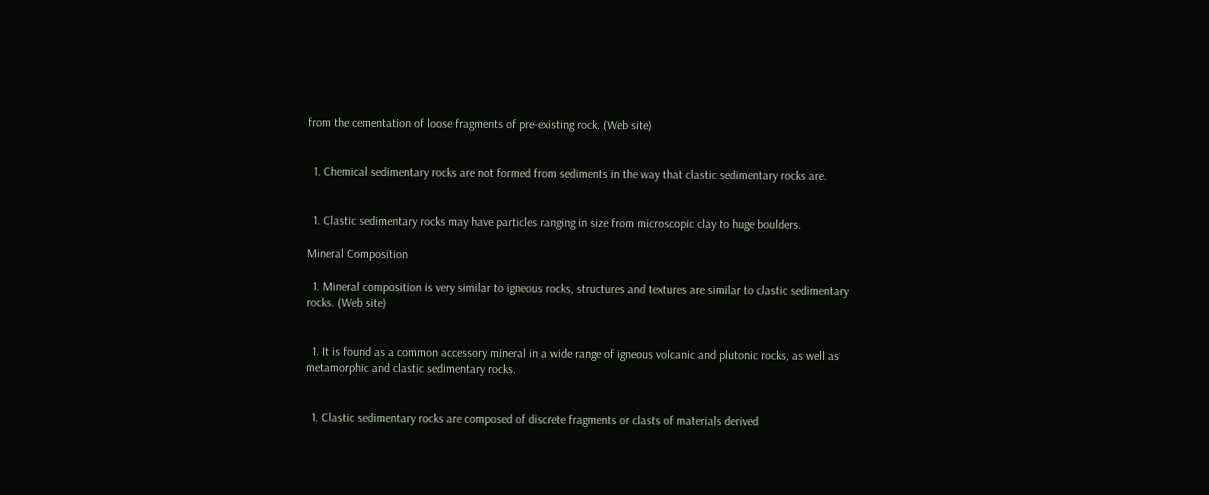from the cementation of loose fragments of pre-existing rock. (Web site)


  1. Chemical sedimentary rocks are not formed from sediments in the way that clastic sedimentary rocks are.


  1. Clastic sedimentary rocks may have particles ranging in size from microscopic clay to huge boulders.

Mineral Composition

  1. Mineral composition is very similar to igneous rocks, structures and textures are similar to clastic sedimentary rocks. (Web site)


  1. It is found as a common accessory mineral in a wide range of igneous volcanic and plutonic rocks, as well as metamorphic and clastic sedimentary rocks.


  1. Clastic sedimentary rocks are composed of discrete fragments or clasts of materials derived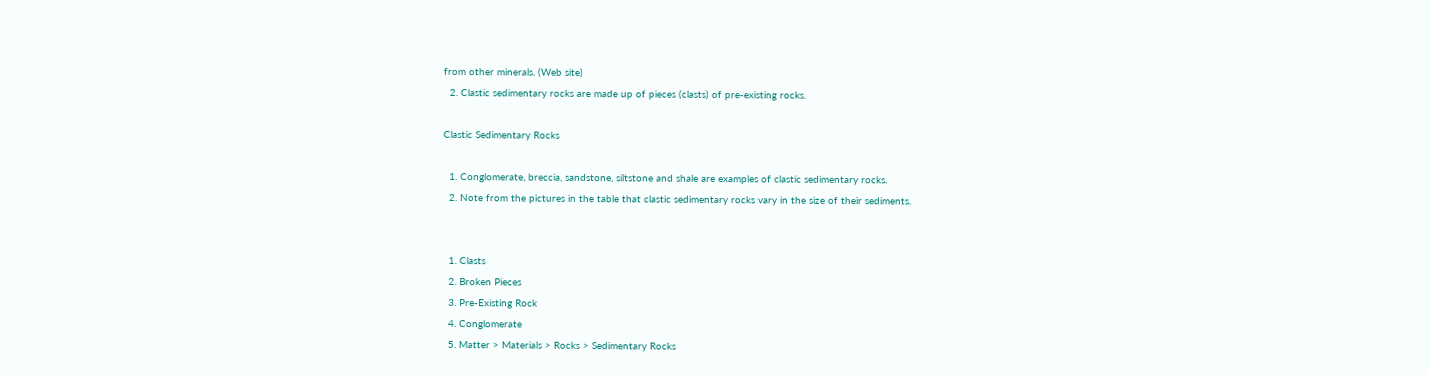from other minerals. (Web site)
  2. Clastic sedimentary rocks are made up of pieces (clasts) of pre-existing rocks.

Clastic Sedimentary Rocks

  1. Conglomerate, breccia, sandstone, siltstone and shale are examples of clastic sedimentary rocks.
  2. Note from the pictures in the table that clastic sedimentary rocks vary in the size of their sediments.


  1. Clasts
  2. Broken Pieces
  3. Pre-Existing Rock
  4. Conglomerate
  5. Matter > Materials > Rocks > Sedimentary Rocks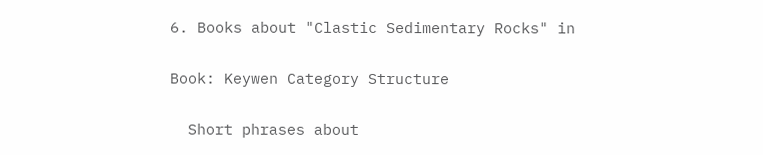6. Books about "Clastic Sedimentary Rocks" in

Book: Keywen Category Structure

  Short phrases about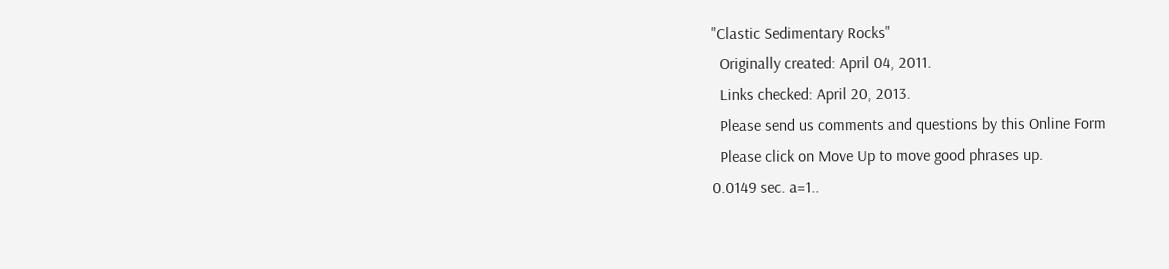"Clastic Sedimentary Rocks"
  Originally created: April 04, 2011.
  Links checked: April 20, 2013.
  Please send us comments and questions by this Online Form
  Please click on Move Up to move good phrases up.
0.0149 sec. a=1..